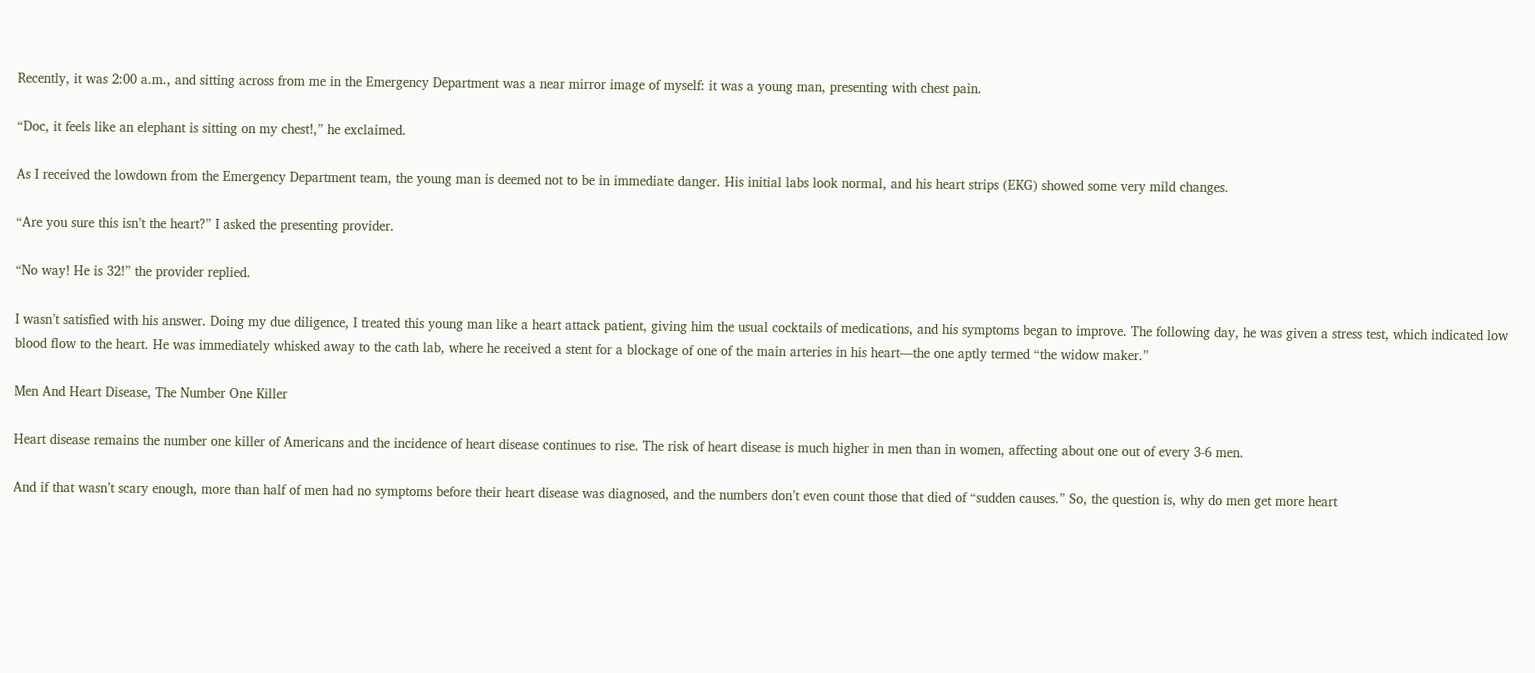Recently, it was 2:00 a.m., and sitting across from me in the Emergency Department was a near mirror image of myself: it was a young man, presenting with chest pain.

“Doc, it feels like an elephant is sitting on my chest!,” he exclaimed.

As I received the lowdown from the Emergency Department team, the young man is deemed not to be in immediate danger. His initial labs look normal, and his heart strips (EKG) showed some very mild changes.

“Are you sure this isn’t the heart?” I asked the presenting provider.

“No way! He is 32!” the provider replied.

I wasn’t satisfied with his answer. Doing my due diligence, I treated this young man like a heart attack patient, giving him the usual cocktails of medications, and his symptoms began to improve. The following day, he was given a stress test, which indicated low blood flow to the heart. He was immediately whisked away to the cath lab, where he received a stent for a blockage of one of the main arteries in his heart—the one aptly termed “the widow maker.”

Men And Heart Disease, The Number One Killer

Heart disease remains the number one killer of Americans and the incidence of heart disease continues to rise. The risk of heart disease is much higher in men than in women, affecting about one out of every 3-6 men.

And if that wasn’t scary enough, more than half of men had no symptoms before their heart disease was diagnosed, and the numbers don’t even count those that died of “sudden causes.” So, the question is, why do men get more heart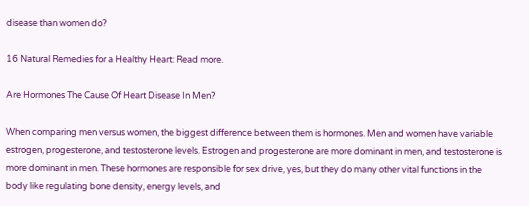disease than women do?

16 Natural Remedies for a Healthy Heart: Read more.

Are Hormones The Cause Of Heart Disease In Men?

When comparing men versus women, the biggest difference between them is hormones. Men and women have variable estrogen, progesterone, and testosterone levels. Estrogen and progesterone are more dominant in men, and testosterone is more dominant in men. These hormones are responsible for sex drive, yes, but they do many other vital functions in the body like regulating bone density, energy levels, and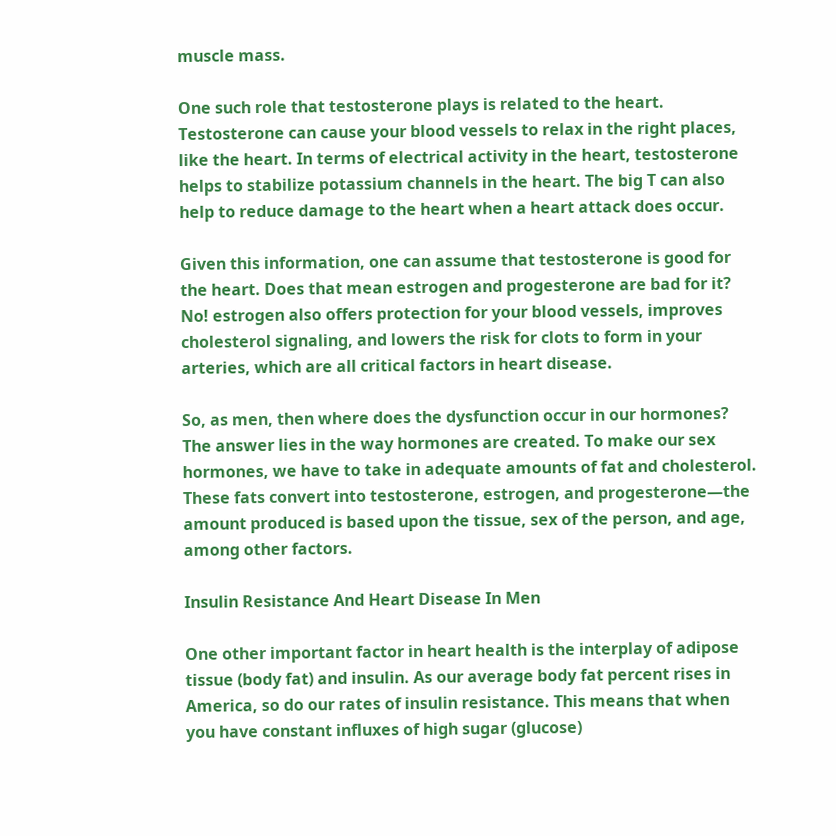muscle mass.

One such role that testosterone plays is related to the heart. Testosterone can cause your blood vessels to relax in the right places, like the heart. In terms of electrical activity in the heart, testosterone helps to stabilize potassium channels in the heart. The big T can also help to reduce damage to the heart when a heart attack does occur.

Given this information, one can assume that testosterone is good for the heart. Does that mean estrogen and progesterone are bad for it? No! estrogen also offers protection for your blood vessels, improves cholesterol signaling, and lowers the risk for clots to form in your arteries, which are all critical factors in heart disease.

So, as men, then where does the dysfunction occur in our hormones? The answer lies in the way hormones are created. To make our sex hormones, we have to take in adequate amounts of fat and cholesterol. These fats convert into testosterone, estrogen, and progesterone—the amount produced is based upon the tissue, sex of the person, and age, among other factors.

Insulin Resistance And Heart Disease In Men

One other important factor in heart health is the interplay of adipose tissue (body fat) and insulin. As our average body fat percent rises in America, so do our rates of insulin resistance. This means that when you have constant influxes of high sugar (glucose)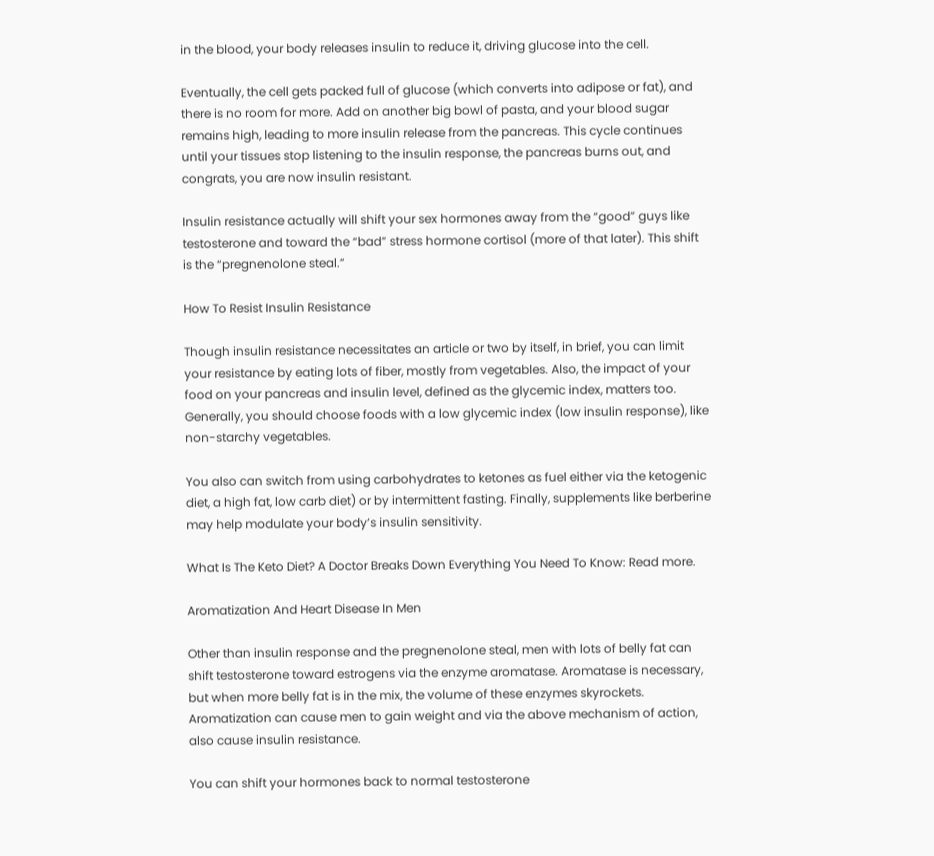in the blood, your body releases insulin to reduce it, driving glucose into the cell.

Eventually, the cell gets packed full of glucose (which converts into adipose or fat), and there is no room for more. Add on another big bowl of pasta, and your blood sugar remains high, leading to more insulin release from the pancreas. This cycle continues until your tissues stop listening to the insulin response, the pancreas burns out, and congrats, you are now insulin resistant.

Insulin resistance actually will shift your sex hormones away from the “good” guys like testosterone and toward the “bad” stress hormone cortisol (more of that later). This shift is the “pregnenolone steal.”

How To Resist Insulin Resistance

Though insulin resistance necessitates an article or two by itself, in brief, you can limit your resistance by eating lots of fiber, mostly from vegetables. Also, the impact of your food on your pancreas and insulin level, defined as the glycemic index, matters too. Generally, you should choose foods with a low glycemic index (low insulin response), like non-starchy vegetables.

You also can switch from using carbohydrates to ketones as fuel either via the ketogenic diet, a high fat, low carb diet) or by intermittent fasting. Finally, supplements like berberine may help modulate your body’s insulin sensitivity.

What Is The Keto Diet? A Doctor Breaks Down Everything You Need To Know: Read more.

Aromatization And Heart Disease In Men

Other than insulin response and the pregnenolone steal, men with lots of belly fat can shift testosterone toward estrogens via the enzyme aromatase. Aromatase is necessary, but when more belly fat is in the mix, the volume of these enzymes skyrockets. Aromatization can cause men to gain weight and via the above mechanism of action, also cause insulin resistance.

You can shift your hormones back to normal testosterone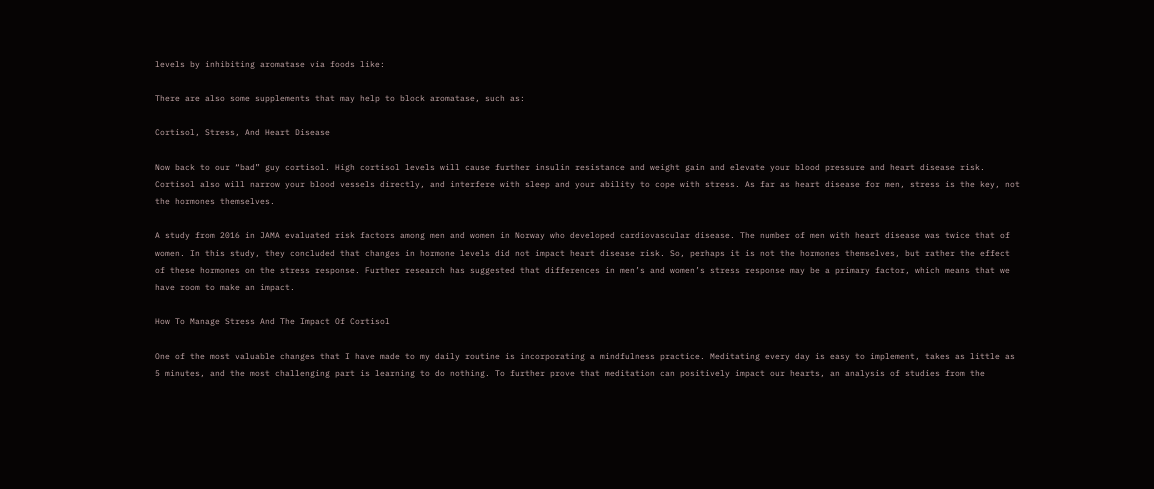levels by inhibiting aromatase via foods like:

There are also some supplements that may help to block aromatase, such as:

Cortisol, Stress, And Heart Disease

Now back to our “bad” guy cortisol. High cortisol levels will cause further insulin resistance and weight gain and elevate your blood pressure and heart disease risk. Cortisol also will narrow your blood vessels directly, and interfere with sleep and your ability to cope with stress. As far as heart disease for men, stress is the key, not the hormones themselves.

A study from 2016 in JAMA evaluated risk factors among men and women in Norway who developed cardiovascular disease. The number of men with heart disease was twice that of women. In this study, they concluded that changes in hormone levels did not impact heart disease risk. So, perhaps it is not the hormones themselves, but rather the effect of these hormones on the stress response. Further research has suggested that differences in men’s and women’s stress response may be a primary factor, which means that we have room to make an impact.

How To Manage Stress And The Impact Of Cortisol

One of the most valuable changes that I have made to my daily routine is incorporating a mindfulness practice. Meditating every day is easy to implement, takes as little as 5 minutes, and the most challenging part is learning to do nothing. To further prove that meditation can positively impact our hearts, an analysis of studies from the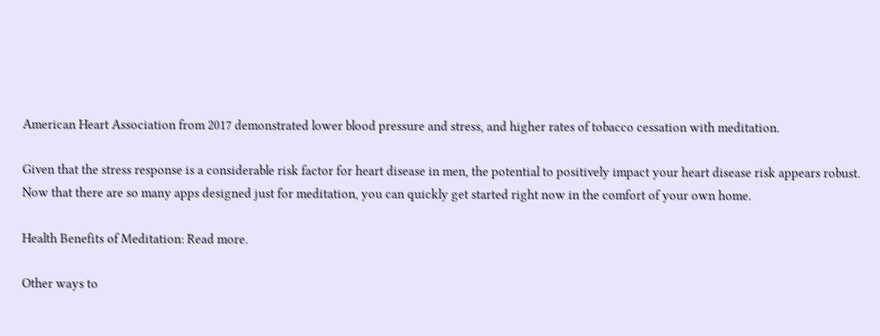American Heart Association from 2017 demonstrated lower blood pressure and stress, and higher rates of tobacco cessation with meditation.

Given that the stress response is a considerable risk factor for heart disease in men, the potential to positively impact your heart disease risk appears robust. Now that there are so many apps designed just for meditation, you can quickly get started right now in the comfort of your own home.

Health Benefits of Meditation: Read more.

Other ways to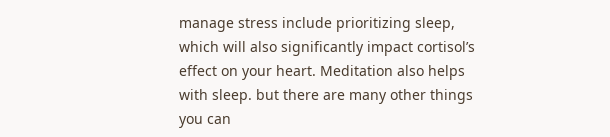manage stress include prioritizing sleep, which will also significantly impact cortisol’s effect on your heart. Meditation also helps with sleep. but there are many other things you can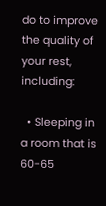do to improve the quality of your rest, including:

  • Sleeping in a room that is 60-65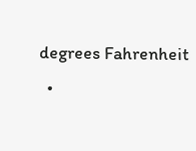degrees Fahrenheit
  •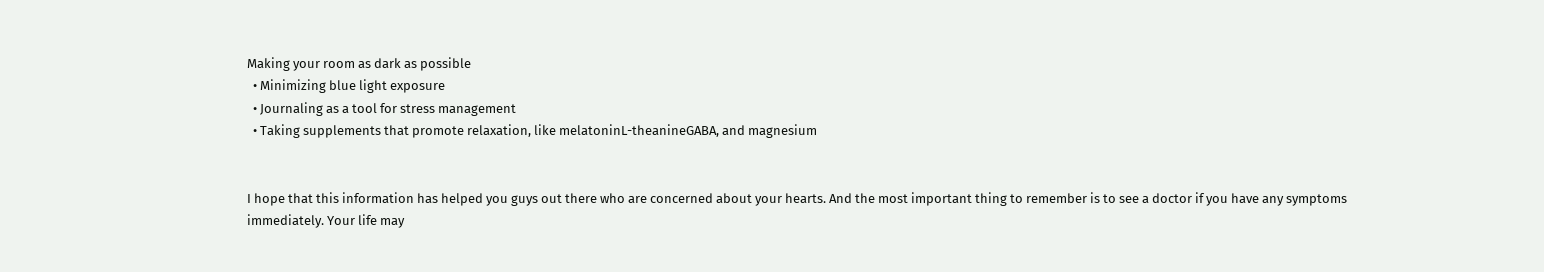Making your room as dark as possible
  • Minimizing blue light exposure
  • Journaling as a tool for stress management
  • Taking supplements that promote relaxation, like melatoninL-theanineGABA, and magnesium


I hope that this information has helped you guys out there who are concerned about your hearts. And the most important thing to remember is to see a doctor if you have any symptoms immediately. Your life may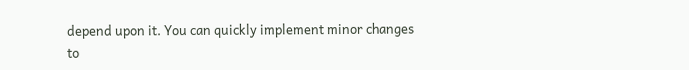depend upon it. You can quickly implement minor changes to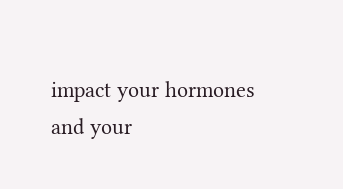impact your hormones and your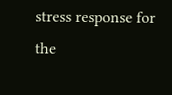stress response for the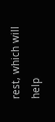rest, which will help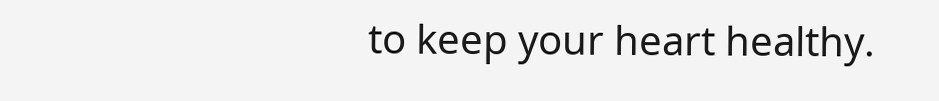to keep your heart healthy.